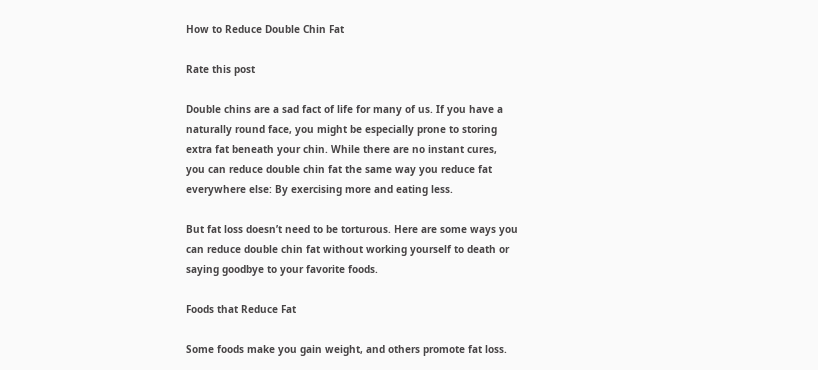How to Reduce Double Chin Fat

Rate this post

Double chins are a sad fact of life for many of us. If you have a naturally round face, you might be especially prone to storing extra fat beneath your chin. While there are no instant cures, you can reduce double chin fat the same way you reduce fat everywhere else: By exercising more and eating less.

But fat loss doesn’t need to be torturous. Here are some ways you can reduce double chin fat without working yourself to death or saying goodbye to your favorite foods.

Foods that Reduce Fat

Some foods make you gain weight, and others promote fat loss.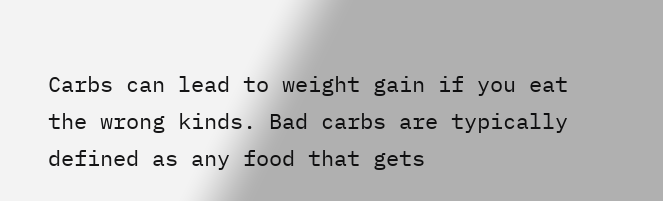Carbs can lead to weight gain if you eat the wrong kinds. Bad carbs are typically defined as any food that gets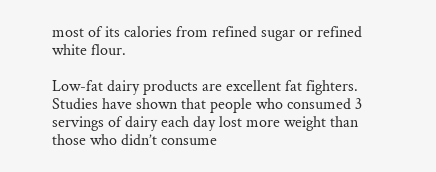most of its calories from refined sugar or refined white flour.

Low-fat dairy products are excellent fat fighters. Studies have shown that people who consumed 3 servings of dairy each day lost more weight than those who didn’t consume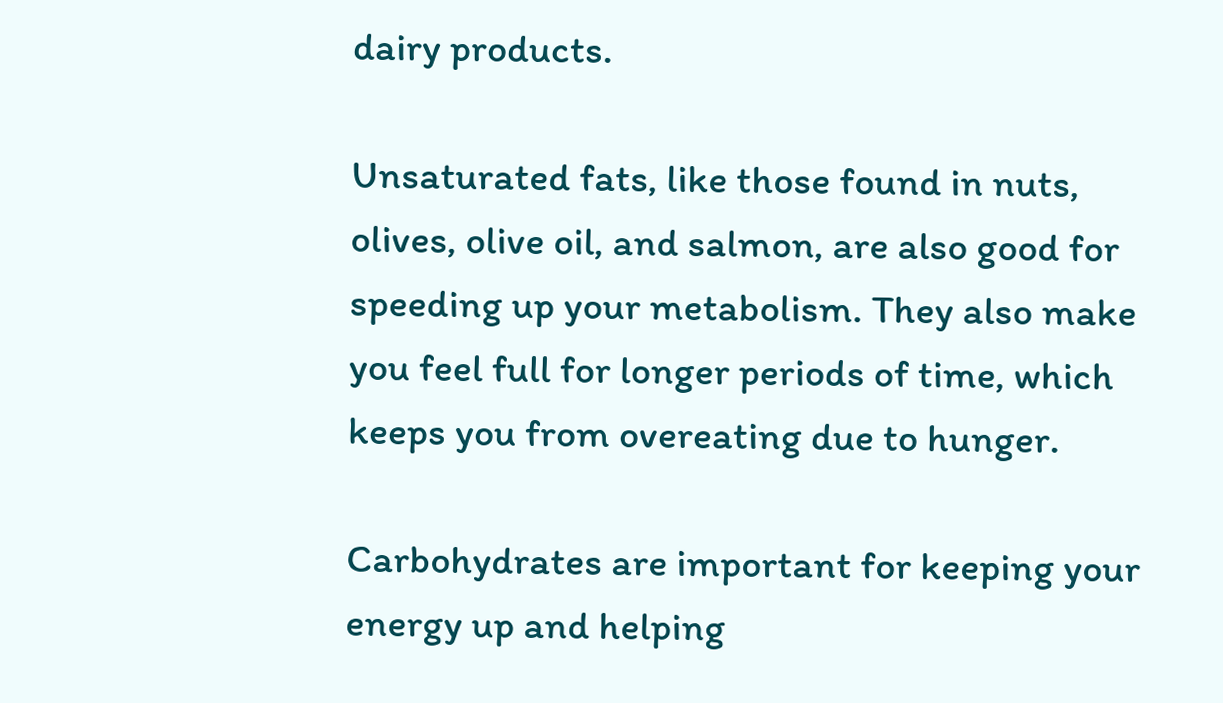dairy products.

Unsaturated fats, like those found in nuts, olives, olive oil, and salmon, are also good for speeding up your metabolism. They also make you feel full for longer periods of time, which keeps you from overeating due to hunger.

Carbohydrates are important for keeping your energy up and helping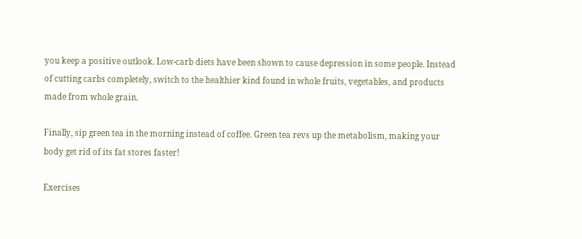you keep a positive outlook. Low-carb diets have been shown to cause depression in some people. Instead of cutting carbs completely, switch to the healthier kind found in whole fruits, vegetables, and products made from whole grain.

Finally, sip green tea in the morning instead of coffee. Green tea revs up the metabolism, making your body get rid of its fat stores faster!

Exercises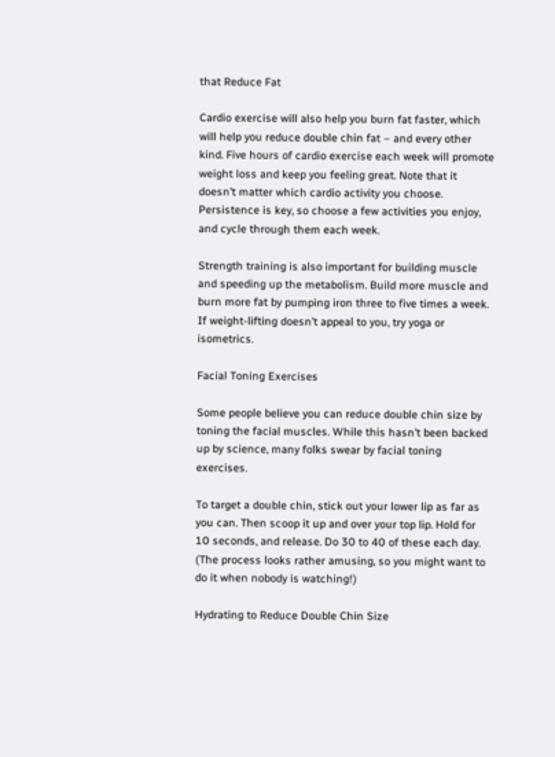that Reduce Fat

Cardio exercise will also help you burn fat faster, which will help you reduce double chin fat – and every other kind. Five hours of cardio exercise each week will promote weight loss and keep you feeling great. Note that it doesn’t matter which cardio activity you choose. Persistence is key, so choose a few activities you enjoy, and cycle through them each week.

Strength training is also important for building muscle and speeding up the metabolism. Build more muscle and burn more fat by pumping iron three to five times a week. If weight-lifting doesn’t appeal to you, try yoga or isometrics.

Facial Toning Exercises

Some people believe you can reduce double chin size by toning the facial muscles. While this hasn’t been backed up by science, many folks swear by facial toning exercises.

To target a double chin, stick out your lower lip as far as you can. Then scoop it up and over your top lip. Hold for 10 seconds, and release. Do 30 to 40 of these each day. (The process looks rather amusing, so you might want to do it when nobody is watching!)

Hydrating to Reduce Double Chin Size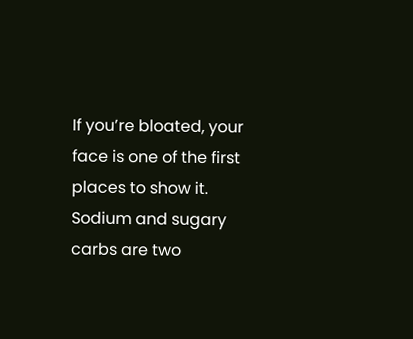If you’re bloated, your face is one of the first places to show it. Sodium and sugary carbs are two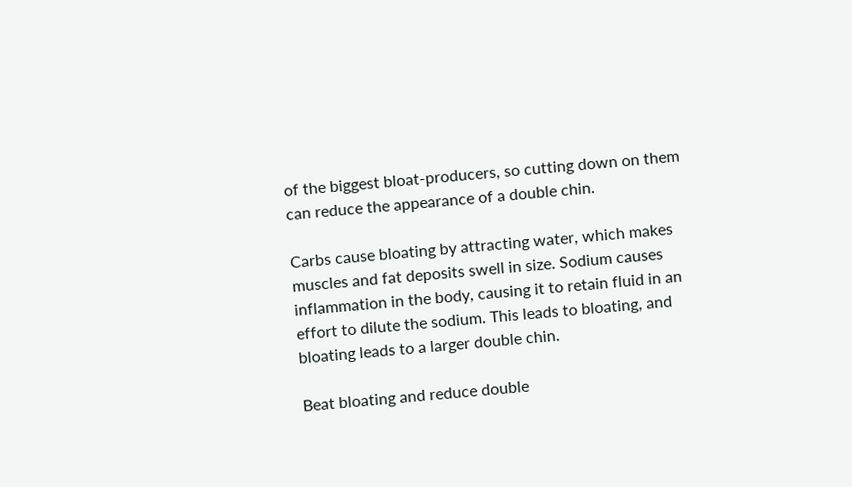of the biggest bloat-producers, so cutting down on them can reduce the appearance of a double chin.

Carbs cause bloating by attracting water, which makes muscles and fat deposits swell in size. Sodium causes inflammation in the body, causing it to retain fluid in an effort to dilute the sodium. This leads to bloating, and bloating leads to a larger double chin.

Beat bloating and reduce double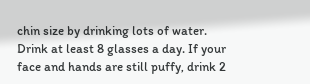chin size by drinking lots of water. Drink at least 8 glasses a day. If your face and hands are still puffy, drink 2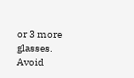or 3 more glasses. Avoid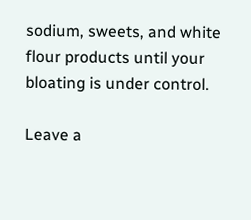sodium, sweets, and white flour products until your bloating is under control.

Leave a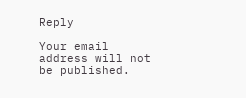Reply

Your email address will not be published.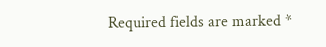Required fields are marked *